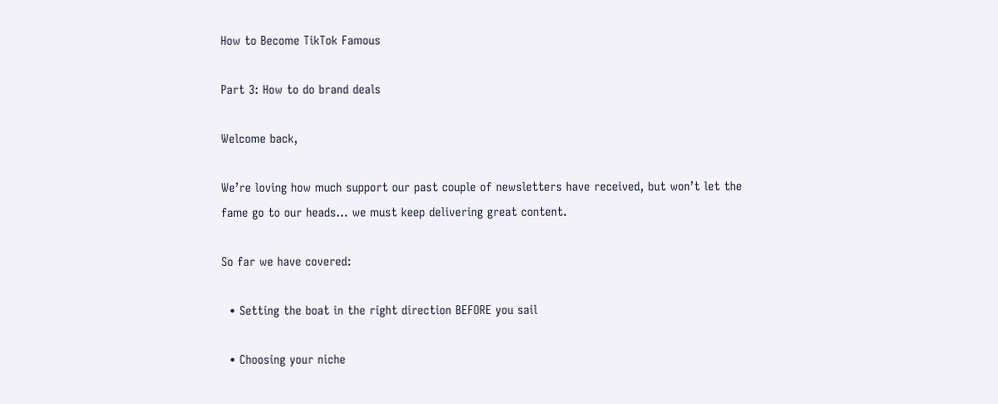How to Become TikTok Famous

Part 3: How to do brand deals

Welcome back,

We’re loving how much support our past couple of newsletters have received, but won’t let the fame go to our heads… we must keep delivering great content.

So far we have covered:

  • Setting the boat in the right direction BEFORE you sail

  • Choosing your niche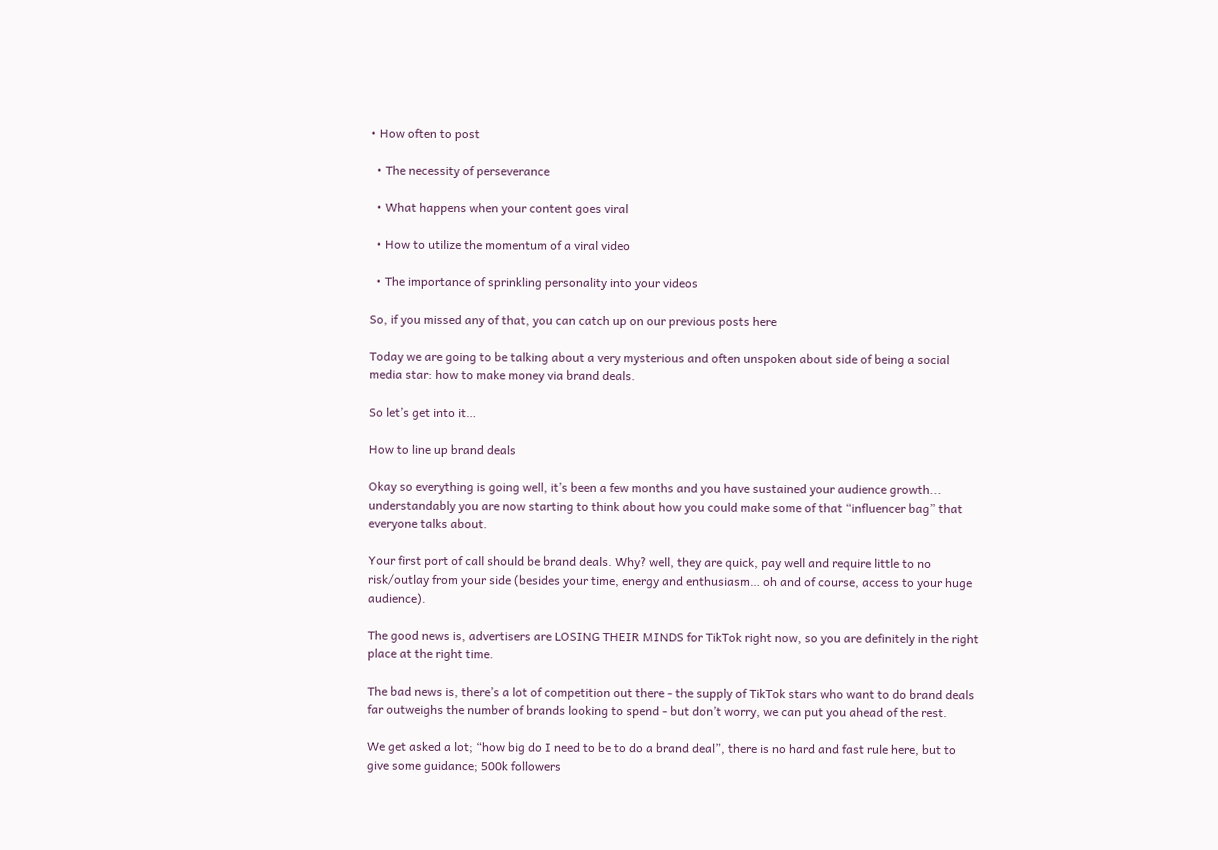• How often to post

  • The necessity of perseverance

  • What happens when your content goes viral

  • How to utilize the momentum of a viral video

  • The importance of sprinkling personality into your videos

So, if you missed any of that, you can catch up on our previous posts here

Today we are going to be talking about a very mysterious and often unspoken about side of being a social media star: how to make money via brand deals.

So let’s get into it…

How to line up brand deals

Okay so everything is going well, it’s been a few months and you have sustained your audience growth... understandably you are now starting to think about how you could make some of that “influencer bag” that everyone talks about.

Your first port of call should be brand deals. Why? well, they are quick, pay well and require little to no risk/outlay from your side (besides your time, energy and enthusiasm… oh and of course, access to your huge audience).

The good news is, advertisers are LOSING THEIR MINDS for TikTok right now, so you are definitely in the right place at the right time.

The bad news is, there’s a lot of competition out there - the supply of TikTok stars who want to do brand deals far outweighs the number of brands looking to spend - but don’t worry, we can put you ahead of the rest.

We get asked a lot; “how big do I need to be to do a brand deal”, there is no hard and fast rule here, but to give some guidance; 500k followers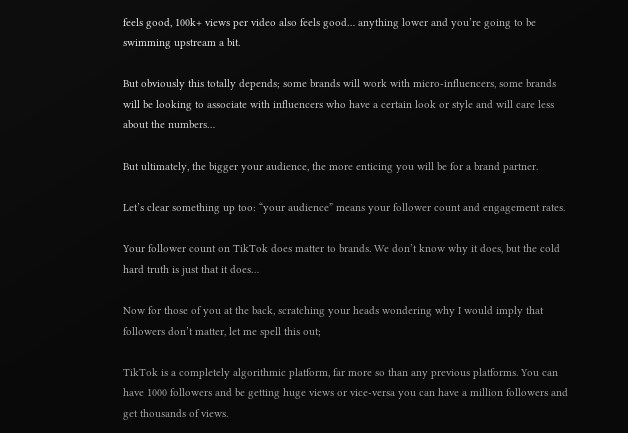feels good, 100k+ views per video also feels good… anything lower and you’re going to be swimming upstream a bit.

But obviously this totally depends; some brands will work with micro-influencers, some brands will be looking to associate with influencers who have a certain look or style and will care less about the numbers…

But ultimately, the bigger your audience, the more enticing you will be for a brand partner.

Let’s clear something up too: “your audience” means your follower count and engagement rates.

Your follower count on TikTok does matter to brands. We don’t know why it does, but the cold hard truth is just that it does…

Now for those of you at the back, scratching your heads wondering why I would imply that followers don’t matter, let me spell this out;

TikTok is a completely algorithmic platform, far more so than any previous platforms. You can have 1000 followers and be getting huge views or vice-versa you can have a million followers and get thousands of views.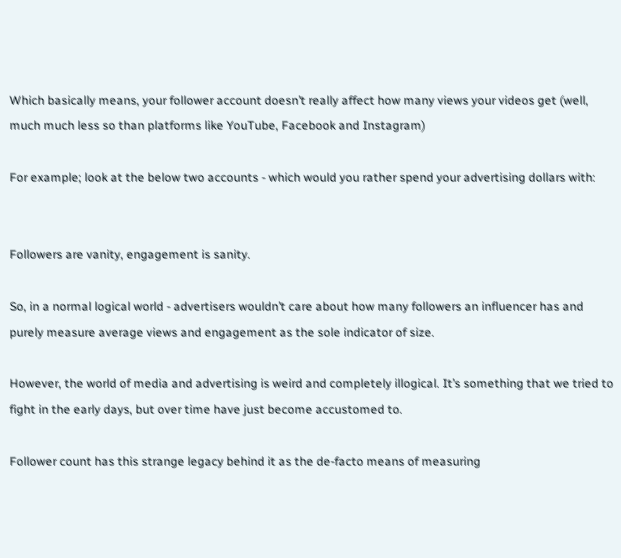Which basically means, your follower account doesn’t really affect how many views your videos get (well, much much less so than platforms like YouTube, Facebook and Instagram)

For example; look at the below two accounts - which would you rather spend your advertising dollars with:


Followers are vanity, engagement is sanity.

So, in a normal logical world - advertisers wouldn’t care about how many followers an influencer has and purely measure average views and engagement as the sole indicator of size.

However, the world of media and advertising is weird and completely illogical. It’s something that we tried to fight in the early days, but over time have just become accustomed to.

Follower count has this strange legacy behind it as the de-facto means of measuring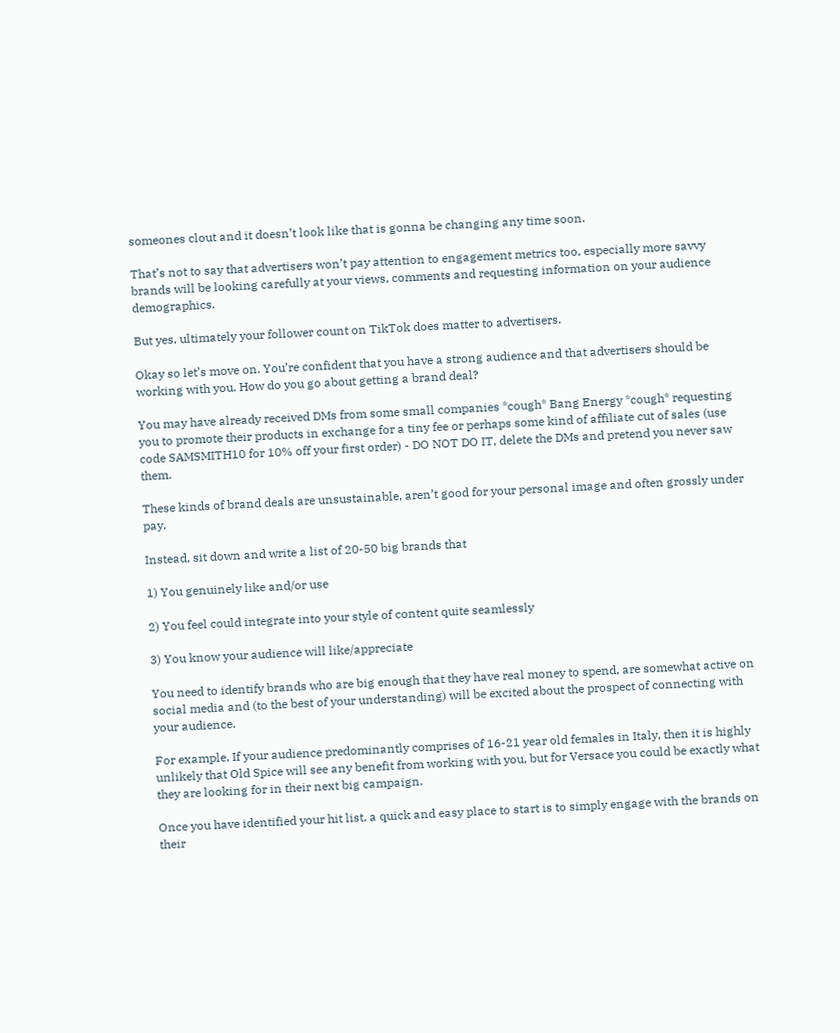someones clout and it doesn’t look like that is gonna be changing any time soon.

That’s not to say that advertisers won’t pay attention to engagement metrics too, especially more savvy brands will be looking carefully at your views, comments and requesting information on your audience demographics.

But yes, ultimately your follower count on TikTok does matter to advertisers.

Okay so let’s move on. You’re confident that you have a strong audience and that advertisers should be working with you. How do you go about getting a brand deal?

You may have already received DMs from some small companies *cough* Bang Energy *cough* requesting you to promote their products in exchange for a tiny fee or perhaps some kind of affiliate cut of sales (use code SAMSMITH10 for 10% off your first order) - DO NOT DO IT, delete the DMs and pretend you never saw them.

These kinds of brand deals are unsustainable, aren’t good for your personal image and often grossly under pay.

Instead, sit down and write a list of 20-50 big brands that

1) You genuinely like and/or use

2) You feel could integrate into your style of content quite seamlessly

3) You know your audience will like/appreciate

You need to identify brands who are big enough that they have real money to spend, are somewhat active on social media and (to the best of your understanding) will be excited about the prospect of connecting with your audience.

For example, If your audience predominantly comprises of 16-21 year old females in Italy, then it is highly unlikely that Old Spice will see any benefit from working with you, but for Versace you could be exactly what they are looking for in their next big campaign.

Once you have identified your hit list, a quick and easy place to start is to simply engage with the brands on their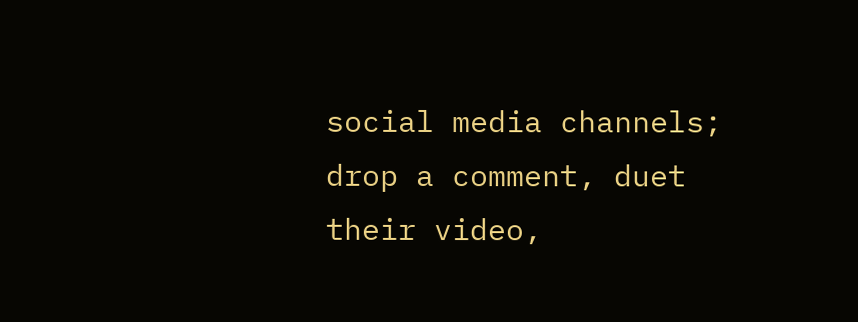social media channels; drop a comment, duet their video,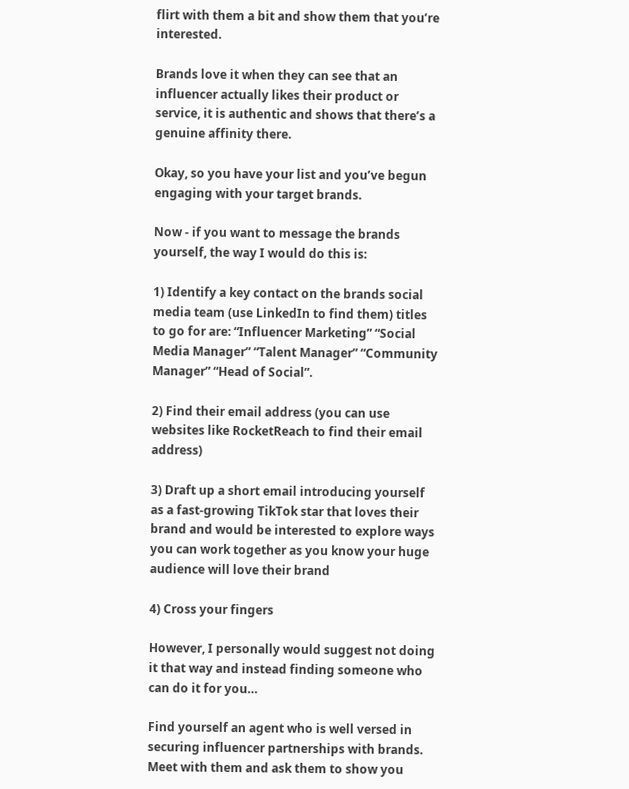flirt with them a bit and show them that you’re interested.

Brands love it when they can see that an influencer actually likes their product or service, it is authentic and shows that there’s a genuine affinity there.

Okay, so you have your list and you’ve begun engaging with your target brands.

Now - if you want to message the brands yourself, the way I would do this is:

1) Identify a key contact on the brands social media team (use LinkedIn to find them) titles to go for are: “Influencer Marketing” “Social Media Manager” “Talent Manager” “Community Manager” “Head of Social”.

2) Find their email address (you can use websites like RocketReach to find their email address)

3) Draft up a short email introducing yourself as a fast-growing TikTok star that loves their brand and would be interested to explore ways you can work together as you know your huge audience will love their brand

4) Cross your fingers

However, I personally would suggest not doing it that way and instead finding someone who can do it for you…

Find yourself an agent who is well versed in securing influencer partnerships with brands. Meet with them and ask them to show you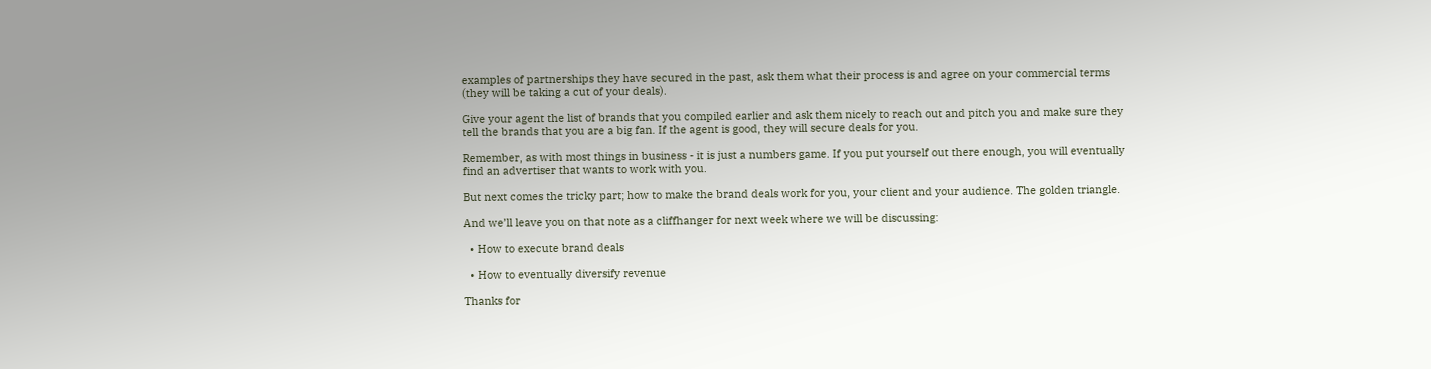examples of partnerships they have secured in the past, ask them what their process is and agree on your commercial terms (they will be taking a cut of your deals).

Give your agent the list of brands that you compiled earlier and ask them nicely to reach out and pitch you and make sure they tell the brands that you are a big fan. If the agent is good, they will secure deals for you.

Remember, as with most things in business - it is just a numbers game. If you put yourself out there enough, you will eventually find an advertiser that wants to work with you.

But next comes the tricky part; how to make the brand deals work for you, your client and your audience. The golden triangle.

And we’ll leave you on that note as a cliffhanger for next week where we will be discussing:

  • How to execute brand deals

  • How to eventually diversify revenue

Thanks for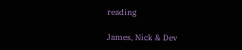reading

James, Nick & Dev